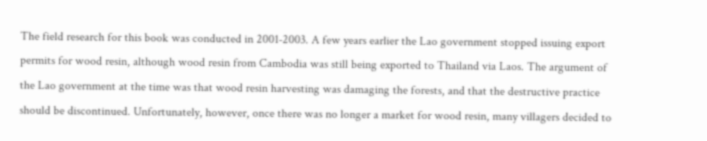The field research for this book was conducted in 2001-2003. A few years earlier the Lao government stopped issuing export permits for wood resin, although wood resin from Cambodia was still being exported to Thailand via Laos. The argument of the Lao government at the time was that wood resin harvesting was damaging the forests, and that the destructive practice should be discontinued. Unfortunately, however, once there was no longer a market for wood resin, many villagers decided to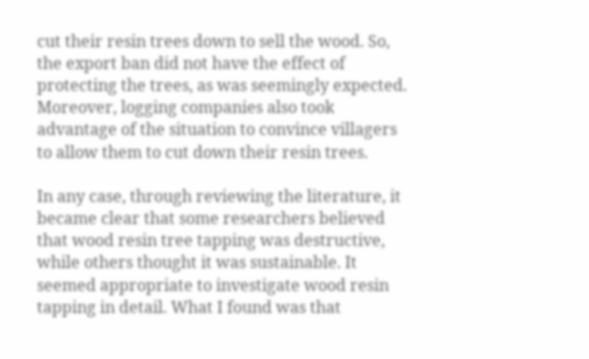cut their resin trees down to sell the wood. So, the export ban did not have the effect of protecting the trees, as was seemingly expected. Moreover, logging companies also took advantage of the situation to convince villagers to allow them to cut down their resin trees.

In any case, through reviewing the literature, it became clear that some researchers believed that wood resin tree tapping was destructive, while others thought it was sustainable. It seemed appropriate to investigate wood resin tapping in detail. What I found was that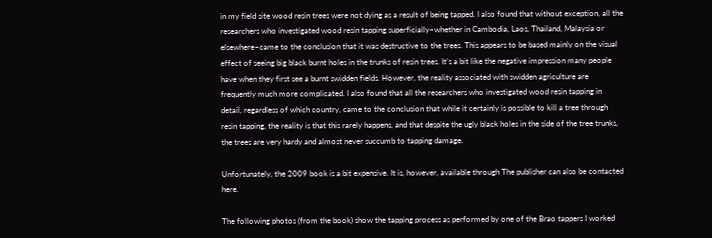in my field site wood resin trees were not dying as a result of being tapped. I also found that without exception, all the researchers who investigated wood resin tapping superficially–whether in Cambodia, Laos, Thailand, Malaysia or elsewhere–came to the conclusion that it was destructive to the trees. This appears to be based mainly on the visual effect of seeing big black burnt holes in the trunks of resin trees. It’s a bit like the negative impression many people have when they first see a burnt swidden fields. However, the reality associated with swidden agriculture are frequently much more complicated. I also found that all the researchers who investigated wood resin tapping in detail, regardless of which country, came to the conclusion that while it certainly is possible to kill a tree through resin tapping, the reality is that this rarely happens, and that despite the ugly black holes in the side of the tree trunks, the trees are very hardy and almost never succumb to tapping damage.

Unfortunately, the 2009 book is a bit expensive. It is, however, available through The publisher can also be contacted here.

The following photos (from the book) show the tapping process as performed by one of the Brao tappers I worked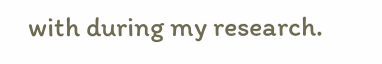with during my research.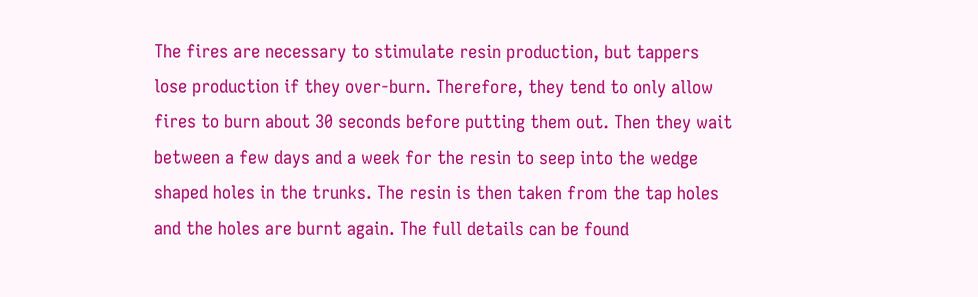The fires are necessary to stimulate resin production, but tappers lose production if they over-burn. Therefore, they tend to only allow fires to burn about 30 seconds before putting them out. Then they wait between a few days and a week for the resin to seep into the wedge shaped holes in the trunks. The resin is then taken from the tap holes and the holes are burnt again. The full details can be found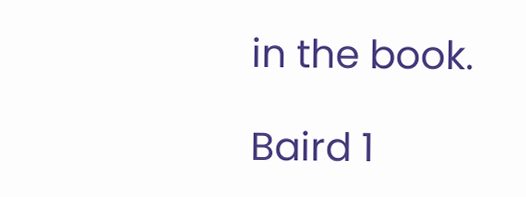in the book.

Baird 1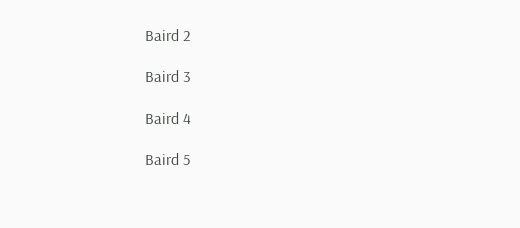Baird 2

Baird 3

Baird 4

Baird 5